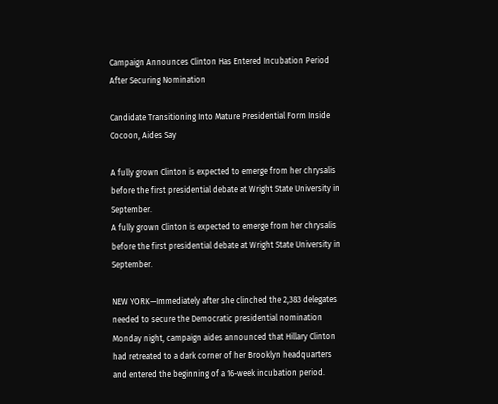Campaign Announces Clinton Has Entered Incubation Period After Securing Nomination

Candidate Transitioning Into Mature Presidential Form Inside Cocoon, Aides Say

A fully grown Clinton is expected to emerge from her chrysalis before the first presidential debate at Wright State University in September.
A fully grown Clinton is expected to emerge from her chrysalis before the first presidential debate at Wright State University in September.

NEW YORK—Immediately after she clinched the 2,383 delegates needed to secure the Democratic presidential nomination Monday night, campaign aides announced that Hillary Clinton had retreated to a dark corner of her Brooklyn headquarters and entered the beginning of a 16-week incubation period.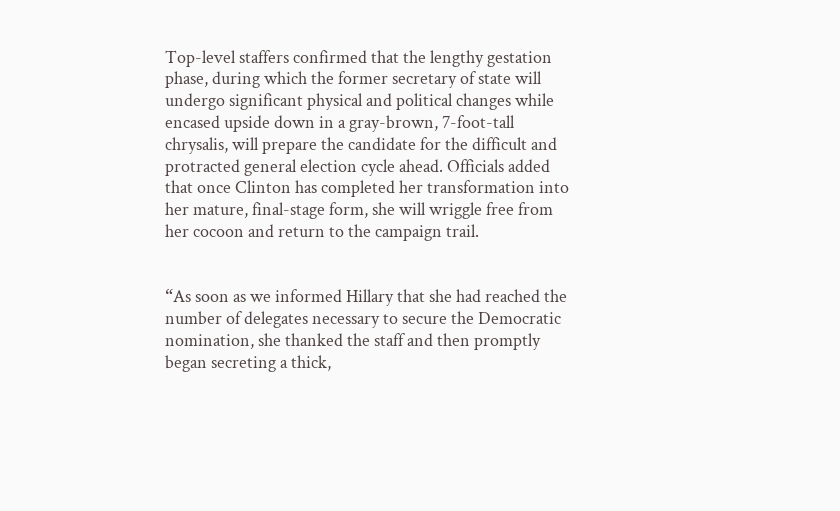Top-level staffers confirmed that the lengthy gestation phase, during which the former secretary of state will undergo significant physical and political changes while encased upside down in a gray-brown, 7-foot-tall chrysalis, will prepare the candidate for the difficult and protracted general election cycle ahead. Officials added that once Clinton has completed her transformation into her mature, final-stage form, she will wriggle free from her cocoon and return to the campaign trail.


“As soon as we informed Hillary that she had reached the number of delegates necessary to secure the Democratic nomination, she thanked the staff and then promptly began secreting a thick,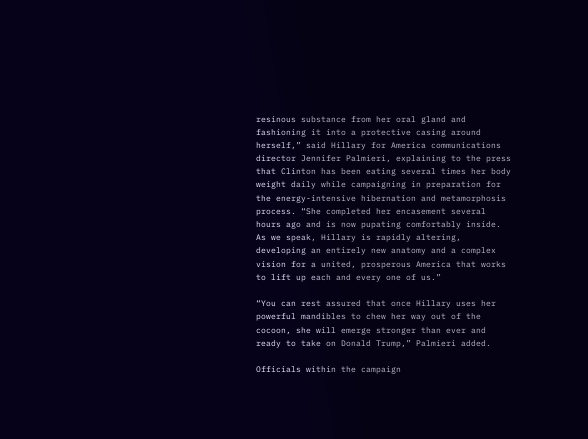resinous substance from her oral gland and fashioning it into a protective casing around herself,” said Hillary for America communications director Jennifer Palmieri, explaining to the press that Clinton has been eating several times her body weight daily while campaigning in preparation for the energy-intensive hibernation and metamorphosis process. “She completed her encasement several hours ago and is now pupating comfortably inside. As we speak, Hillary is rapidly altering, developing an entirely new anatomy and a complex vision for a united, prosperous America that works to lift up each and every one of us.”

“You can rest assured that once Hillary uses her powerful mandibles to chew her way out of the cocoon, she will emerge stronger than ever and ready to take on Donald Trump,” Palmieri added.

Officials within the campaign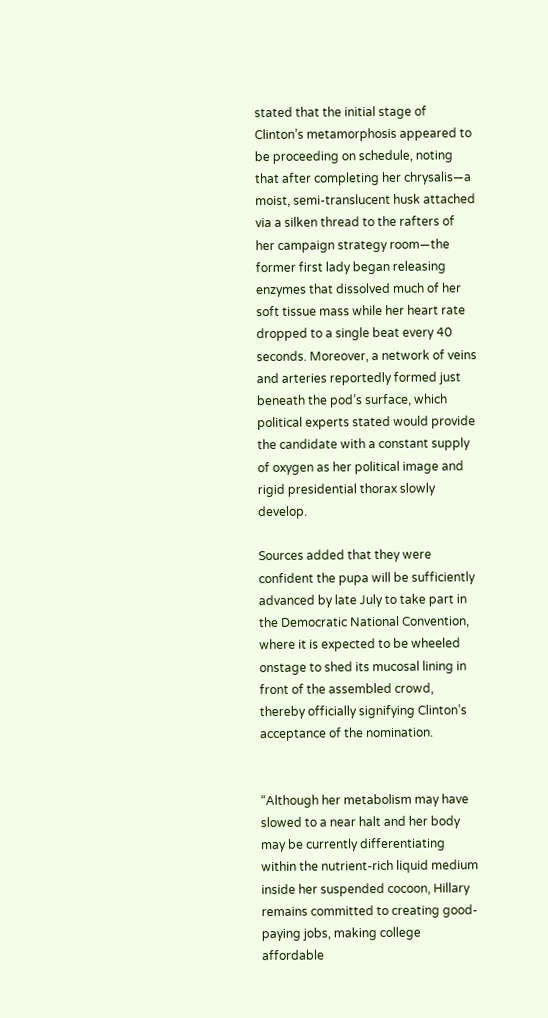stated that the initial stage of Clinton’s metamorphosis appeared to be proceeding on schedule, noting that after completing her chrysalis—a moist, semi-translucent husk attached via a silken thread to the rafters of her campaign strategy room—the former first lady began releasing enzymes that dissolved much of her soft tissue mass while her heart rate dropped to a single beat every 40 seconds. Moreover, a network of veins and arteries reportedly formed just beneath the pod’s surface, which political experts stated would provide the candidate with a constant supply of oxygen as her political image and rigid presidential thorax slowly develop.

Sources added that they were confident the pupa will be sufficiently advanced by late July to take part in the Democratic National Convention, where it is expected to be wheeled onstage to shed its mucosal lining in front of the assembled crowd, thereby officially signifying Clinton’s acceptance of the nomination.


“Although her metabolism may have slowed to a near halt and her body may be currently differentiating within the nutrient-rich liquid medium inside her suspended cocoon, Hillary remains committed to creating good-paying jobs, making college affordable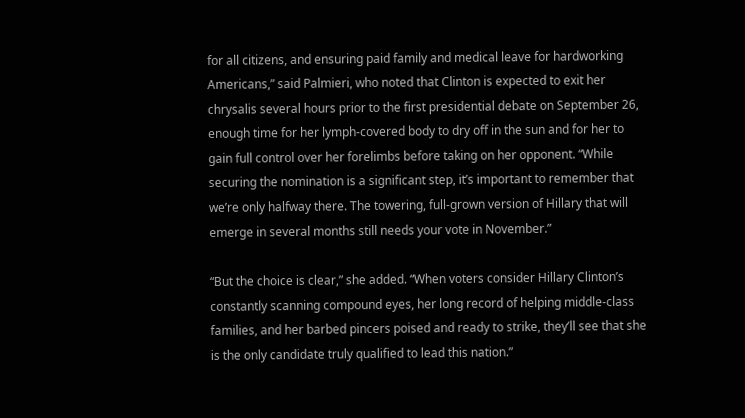for all citizens, and ensuring paid family and medical leave for hardworking Americans,” said Palmieri, who noted that Clinton is expected to exit her chrysalis several hours prior to the first presidential debate on September 26, enough time for her lymph-covered body to dry off in the sun and for her to gain full control over her forelimbs before taking on her opponent. “While securing the nomination is a significant step, it’s important to remember that we’re only halfway there. The towering, full-grown version of Hillary that will emerge in several months still needs your vote in November.”

“But the choice is clear,” she added. “When voters consider Hillary Clinton’s constantly scanning compound eyes, her long record of helping middle-class families, and her barbed pincers poised and ready to strike, they’ll see that she is the only candidate truly qualified to lead this nation.”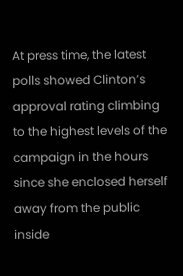At press time, the latest polls showed Clinton’s approval rating climbing to the highest levels of the campaign in the hours since she enclosed herself away from the public inside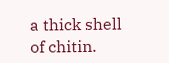a thick shell of chitin.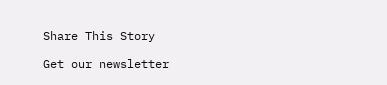Share This Story

Get our newsletter